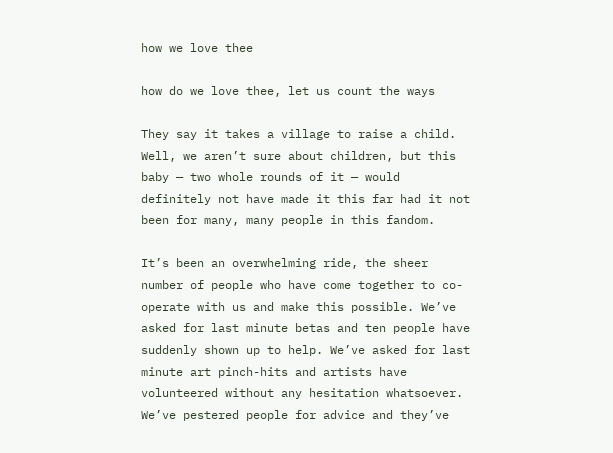how we love thee

how do we love thee, let us count the ways

They say it takes a village to raise a child. Well, we aren’t sure about children, but this baby — two whole rounds of it — would definitely not have made it this far had it not been for many, many people in this fandom.

It’s been an overwhelming ride, the sheer number of people who have come together to co-operate with us and make this possible. We’ve asked for last minute betas and ten people have suddenly shown up to help. We’ve asked for last minute art pinch-hits and artists have volunteered without any hesitation whatsoever. We’ve pestered people for advice and they’ve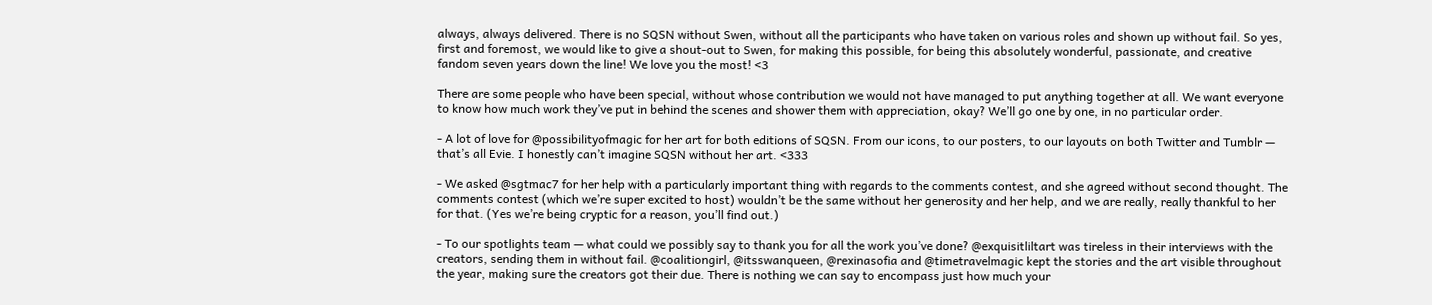always, always delivered. There is no SQSN without Swen, without all the participants who have taken on various roles and shown up without fail. So yes, first and foremost, we would like to give a shout-out to Swen, for making this possible, for being this absolutely wonderful, passionate, and creative fandom seven years down the line! We love you the most! <3

There are some people who have been special, without whose contribution we would not have managed to put anything together at all. We want everyone to know how much work they’ve put in behind the scenes and shower them with appreciation, okay? We’ll go one by one, in no particular order.

- A lot of love for @possibilityofmagic for her art for both editions of SQSN. From our icons, to our posters, to our layouts on both Twitter and Tumblr — that’s all Evie. I honestly can’t imagine SQSN without her art. <333

- We asked @sgtmac7 for her help with a particularly important thing with regards to the comments contest, and she agreed without second thought. The comments contest (which we’re super excited to host) wouldn’t be the same without her generosity and her help, and we are really, really thankful to her for that. (Yes we’re being cryptic for a reason, you’ll find out.)

- To our spotlights team — what could we possibly say to thank you for all the work you’ve done? @exquisitliltart was tireless in their interviews with the creators, sending them in without fail. @coalitiongirl, @itsswanqueen, @rexinasofia and @timetravelmagic kept the stories and the art visible throughout the year, making sure the creators got their due. There is nothing we can say to encompass just how much your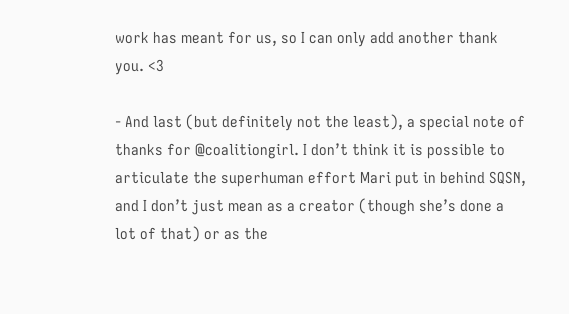work has meant for us, so I can only add another thank you. <3

- And last (but definitely not the least), a special note of thanks for @coalitiongirl. I don’t think it is possible to articulate the superhuman effort Mari put in behind SQSN, and I don’t just mean as a creator (though she’s done a lot of that) or as the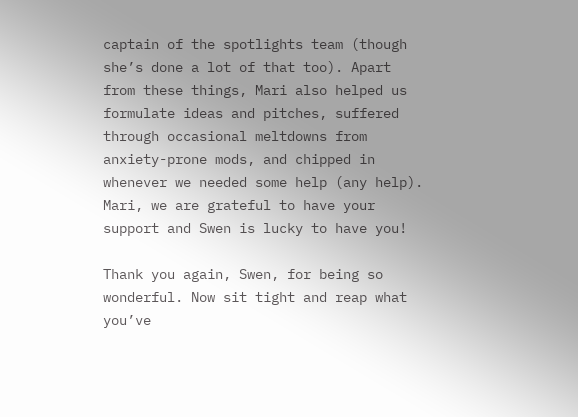captain of the spotlights team (though she’s done a lot of that too). Apart from these things, Mari also helped us formulate ideas and pitches, suffered through occasional meltdowns from anxiety-prone mods, and chipped in whenever we needed some help (any help). Mari, we are grateful to have your support and Swen is lucky to have you!

Thank you again, Swen, for being so wonderful. Now sit tight and reap what you’ve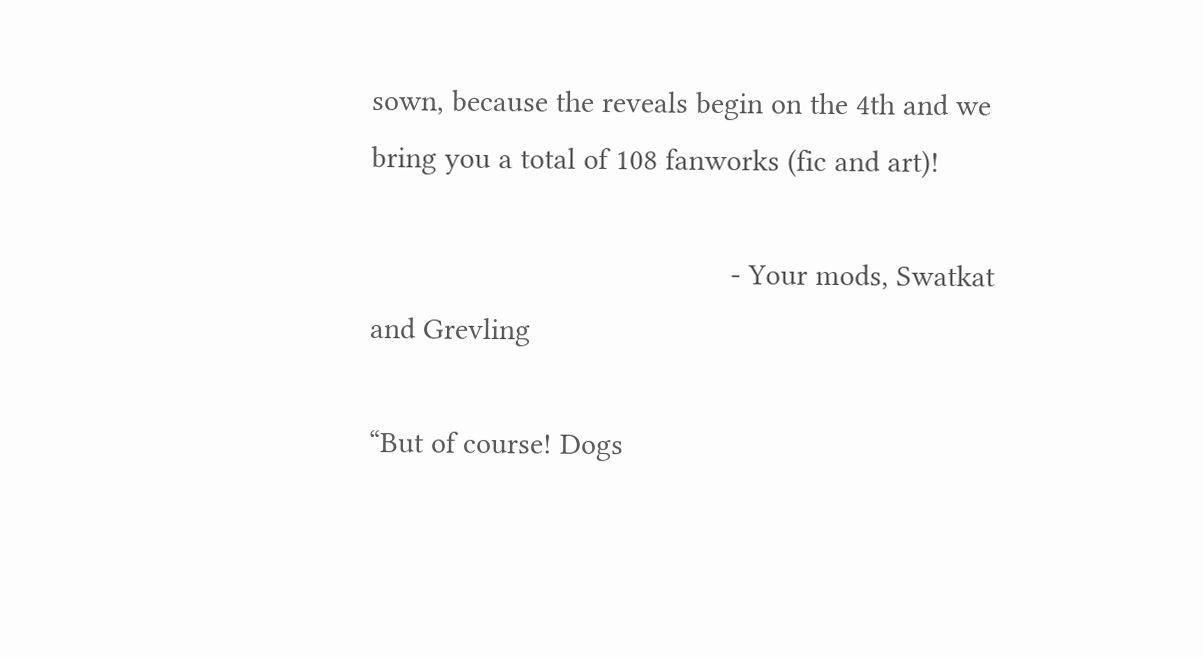sown, because the reveals begin on the 4th and we bring you a total of 108 fanworks (fic and art)!

                                             - Your mods, Swatkat and Grevling

“But of course! Dogs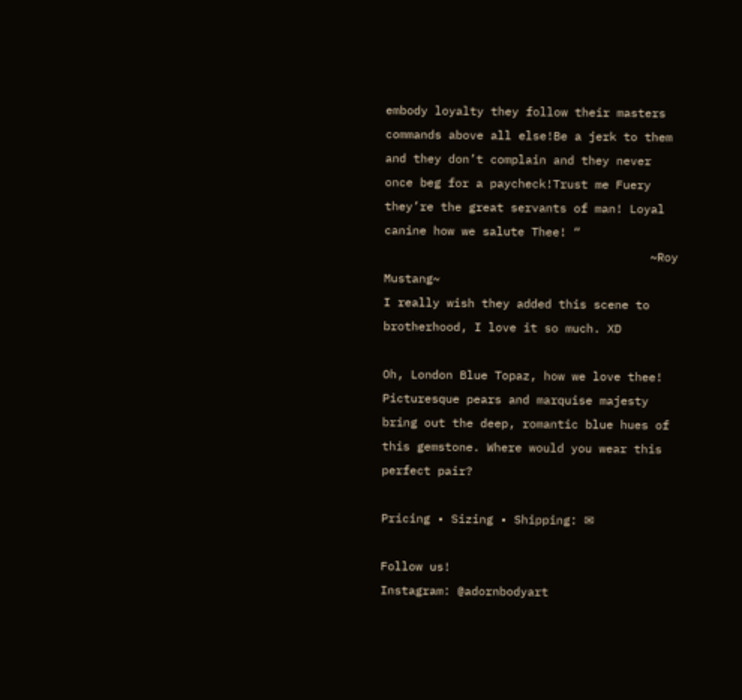embody loyalty they follow their masters commands above all else!Be a jerk to them and they don’t complain and they never once beg for a paycheck!Trust me Fuery they’re the great servants of man! Loyal canine how we salute Thee! “
                                      ~Roy Mustang~
I really wish they added this scene to brotherhood, I love it so much. XD

Oh, London Blue Topaz, how we love thee! Picturesque pears and marquise majesty bring out the deep, romantic blue hues of this gemstone. Where would you wear this perfect pair?

Pricing • Sizing • Shipping: ✉

Follow us!
Instagram: @adornbodyart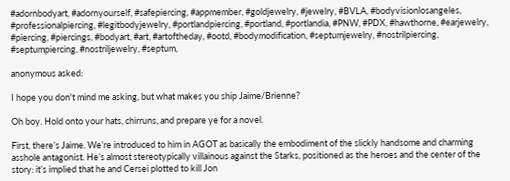#adornbodyart, #adornyourself, #safepiercing, #appmember, #goldjewelry, #jewelry, #BVLA, #bodyvisionlosangeles, #professionalpiercing, #legitbodyjewelry, #portlandpiercing, #portland, #portlandia, #PNW, #PDX, #hawthorne, #earjewelry, #piercing, #piercings, #bodyart, #art, #artoftheday, #ootd, #bodymodification, #septumjewelry, #nostrilpiercing, #septumpiercing, #nostriljewelry, #septum,

anonymous asked:

I hope you don't mind me asking, but what makes you ship Jaime/Brienne?

Oh boy. Hold onto your hats, chirruns, and prepare ye for a novel.

First, there’s Jaime. We’re introduced to him in AGOT as basically the embodiment of the slickly handsome and charming asshole antagonist. He’s almost stereotypically villainous against the Starks, positioned as the heroes and the center of the story: it’s implied that he and Cersei plotted to kill Jon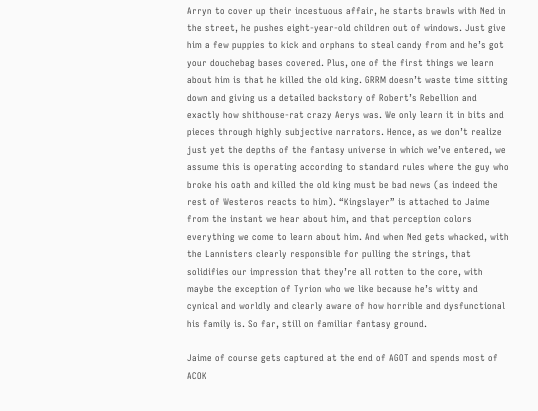Arryn to cover up their incestuous affair, he starts brawls with Ned in the street, he pushes eight-year-old children out of windows. Just give him a few puppies to kick and orphans to steal candy from and he’s got your douchebag bases covered. Plus, one of the first things we learn about him is that he killed the old king. GRRM doesn’t waste time sitting down and giving us a detailed backstory of Robert’s Rebellion and exactly how shithouse-rat crazy Aerys was. We only learn it in bits and pieces through highly subjective narrators. Hence, as we don’t realize just yet the depths of the fantasy universe in which we’ve entered, we assume this is operating according to standard rules where the guy who broke his oath and killed the old king must be bad news (as indeed the rest of Westeros reacts to him). “Kingslayer” is attached to Jaime from the instant we hear about him, and that perception colors everything we come to learn about him. And when Ned gets whacked, with the Lannisters clearly responsible for pulling the strings, that solidifies our impression that they’re all rotten to the core, with maybe the exception of Tyrion who we like because he’s witty and cynical and worldly and clearly aware of how horrible and dysfunctional his family is. So far, still on familiar fantasy ground.

Jaime of course gets captured at the end of AGOT and spends most of ACOK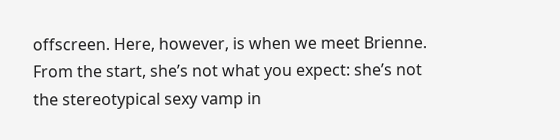offscreen. Here, however, is when we meet Brienne. From the start, she’s not what you expect: she’s not the stereotypical sexy vamp in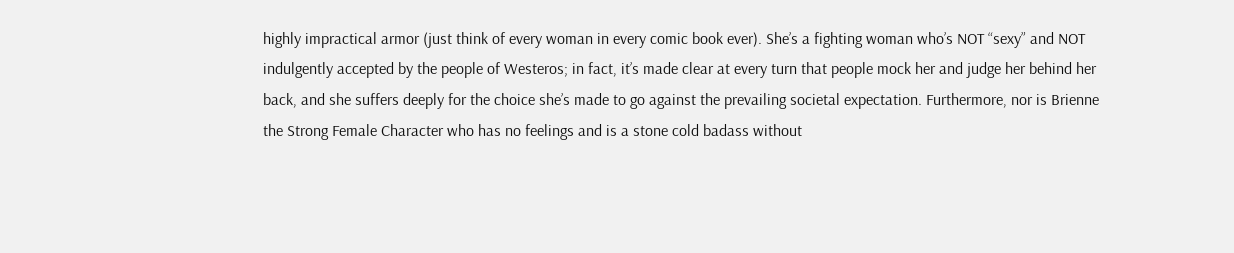highly impractical armor (just think of every woman in every comic book ever). She’s a fighting woman who’s NOT “sexy” and NOT indulgently accepted by the people of Westeros; in fact, it’s made clear at every turn that people mock her and judge her behind her back, and she suffers deeply for the choice she’s made to go against the prevailing societal expectation. Furthermore, nor is Brienne the Strong Female Character who has no feelings and is a stone cold badass without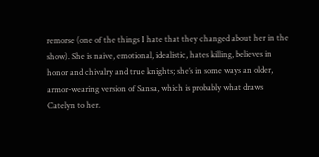remorse (one of the things I hate that they changed about her in the show). She is naive, emotional, idealistic, hates killing, believes in honor and chivalry and true knights; she’s in some ways an older, armor-wearing version of Sansa, which is probably what draws Catelyn to her.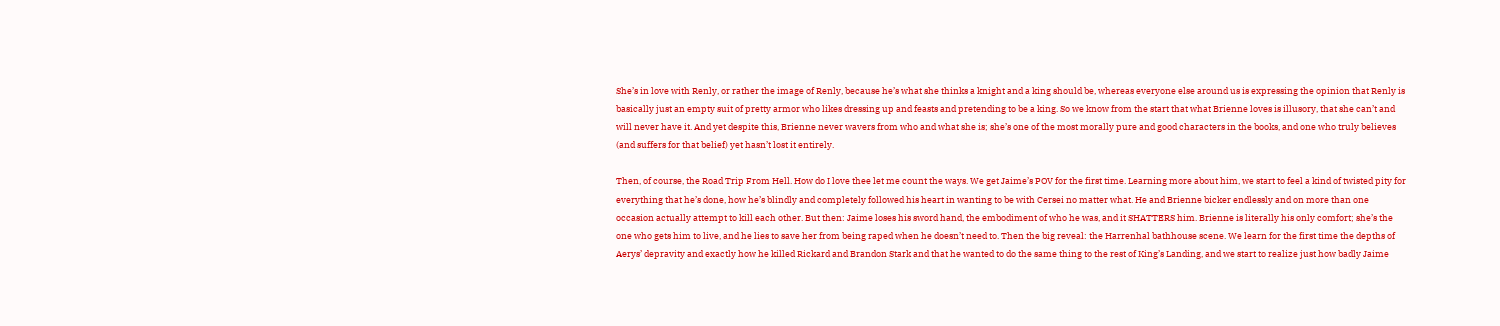She’s in love with Renly, or rather the image of Renly, because he’s what she thinks a knight and a king should be, whereas everyone else around us is expressing the opinion that Renly is basically just an empty suit of pretty armor who likes dressing up and feasts and pretending to be a king. So we know from the start that what Brienne loves is illusory, that she can’t and will never have it. And yet despite this, Brienne never wavers from who and what she is; she’s one of the most morally pure and good characters in the books, and one who truly believes (and suffers for that belief) yet hasn’t lost it entirely.

Then, of course, the Road Trip From Hell. How do I love thee let me count the ways. We get Jaime’s POV for the first time. Learning more about him, we start to feel a kind of twisted pity for everything that he’s done, how he’s blindly and completely followed his heart in wanting to be with Cersei no matter what. He and Brienne bicker endlessly and on more than one occasion actually attempt to kill each other. But then: Jaime loses his sword hand, the embodiment of who he was, and it SHATTERS him. Brienne is literally his only comfort; she’s the one who gets him to live, and he lies to save her from being raped when he doesn’t need to. Then the big reveal: the Harrenhal bathhouse scene. We learn for the first time the depths of Aerys’ depravity and exactly how he killed Rickard and Brandon Stark and that he wanted to do the same thing to the rest of King’s Landing, and we start to realize just how badly Jaime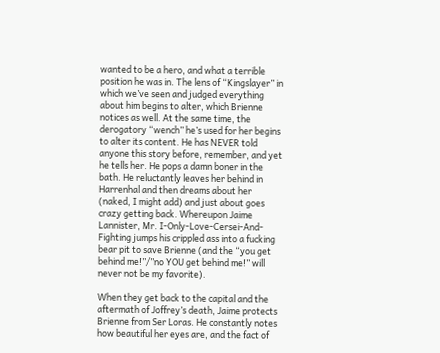wanted to be a hero, and what a terrible position he was in. The lens of “Kingslayer” in which we’ve seen and judged everything about him begins to alter, which Brienne notices as well. At the same time, the derogatory “wench” he’s used for her begins to alter its content. He has NEVER told anyone this story before, remember, and yet he tells her. He pops a damn boner in the bath. He reluctantly leaves her behind in Harrenhal and then dreams about her (naked, I might add) and just about goes crazy getting back. Whereupon Jaime Lannister, Mr. I-Only-Love-Cersei-And-Fighting jumps his crippled ass into a fucking bear pit to save Brienne (and the “you get behind me!”/”no YOU get behind me!” will never not be my favorite).

When they get back to the capital and the aftermath of Joffrey’s death, Jaime protects Brienne from Ser Loras. He constantly notes how beautiful her eyes are, and the fact of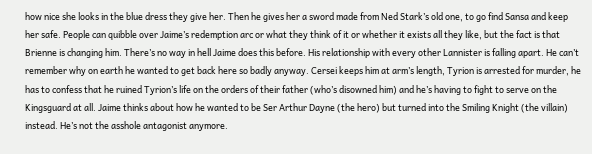how nice she looks in the blue dress they give her. Then he gives her a sword made from Ned Stark’s old one, to go find Sansa and keep her safe. People can quibble over Jaime’s redemption arc or what they think of it or whether it exists all they like, but the fact is that Brienne is changing him. There’s no way in hell Jaime does this before. His relationship with every other Lannister is falling apart. He can’t remember why on earth he wanted to get back here so badly anyway. Cersei keeps him at arm’s length, Tyrion is arrested for murder, he has to confess that he ruined Tyrion’s life on the orders of their father (who’s disowned him) and he’s having to fight to serve on the Kingsguard at all. Jaime thinks about how he wanted to be Ser Arthur Dayne (the hero) but turned into the Smiling Knight (the villain) instead. He’s not the asshole antagonist anymore.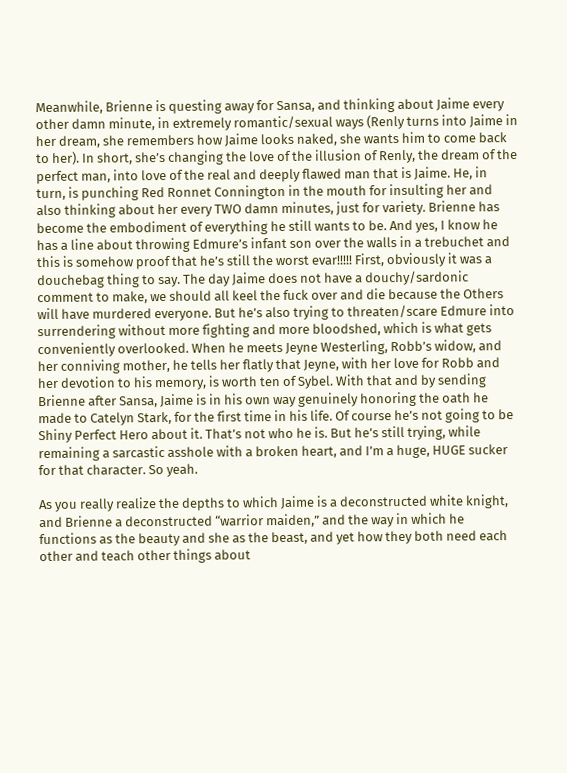Meanwhile, Brienne is questing away for Sansa, and thinking about Jaime every other damn minute, in extremely romantic/sexual ways (Renly turns into Jaime in her dream, she remembers how Jaime looks naked, she wants him to come back to her). In short, she’s changing the love of the illusion of Renly, the dream of the perfect man, into love of the real and deeply flawed man that is Jaime. He, in turn, is punching Red Ronnet Connington in the mouth for insulting her and also thinking about her every TWO damn minutes, just for variety. Brienne has become the embodiment of everything he still wants to be. And yes, I know he has a line about throwing Edmure’s infant son over the walls in a trebuchet and this is somehow proof that he’s still the worst evar!!!!! First, obviously it was a douchebag thing to say. The day Jaime does not have a douchy/sardonic comment to make, we should all keel the fuck over and die because the Others will have murdered everyone. But he’s also trying to threaten/scare Edmure into surrendering without more fighting and more bloodshed, which is what gets conveniently overlooked. When he meets Jeyne Westerling, Robb’s widow, and her conniving mother, he tells her flatly that Jeyne, with her love for Robb and her devotion to his memory, is worth ten of Sybel. With that and by sending Brienne after Sansa, Jaime is in his own way genuinely honoring the oath he made to Catelyn Stark, for the first time in his life. Of course he’s not going to be Shiny Perfect Hero about it. That’s not who he is. But he’s still trying, while remaining a sarcastic asshole with a broken heart, and I’m a huge, HUGE sucker for that character. So yeah.

As you really realize the depths to which Jaime is a deconstructed white knight, and Brienne a deconstructed “warrior maiden,” and the way in which he functions as the beauty and she as the beast, and yet how they both need each other and teach other things about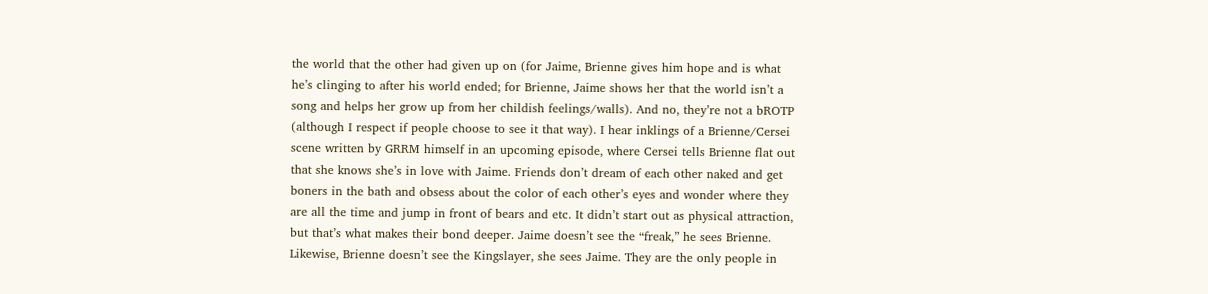the world that the other had given up on (for Jaime, Brienne gives him hope and is what he’s clinging to after his world ended; for Brienne, Jaime shows her that the world isn’t a song and helps her grow up from her childish feelings/walls). And no, they’re not a bROTP (although I respect if people choose to see it that way). I hear inklings of a Brienne/Cersei scene written by GRRM himself in an upcoming episode, where Cersei tells Brienne flat out that she knows she’s in love with Jaime. Friends don’t dream of each other naked and get boners in the bath and obsess about the color of each other’s eyes and wonder where they are all the time and jump in front of bears and etc. It didn’t start out as physical attraction, but that’s what makes their bond deeper. Jaime doesn’t see the “freak,” he sees Brienne. Likewise, Brienne doesn’t see the Kingslayer, she sees Jaime. They are the only people in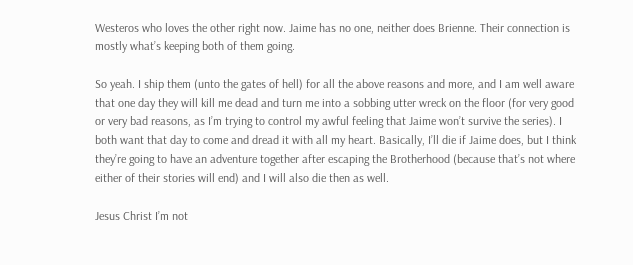Westeros who loves the other right now. Jaime has no one, neither does Brienne. Their connection is mostly what’s keeping both of them going.

So yeah. I ship them (unto the gates of hell) for all the above reasons and more, and I am well aware that one day they will kill me dead and turn me into a sobbing utter wreck on the floor (for very good or very bad reasons, as I’m trying to control my awful feeling that Jaime won’t survive the series). I both want that day to come and dread it with all my heart. Basically, I’ll die if Jaime does, but I think they’re going to have an adventure together after escaping the Brotherhood (because that’s not where either of their stories will end) and I will also die then as well.

Jesus Christ I’m not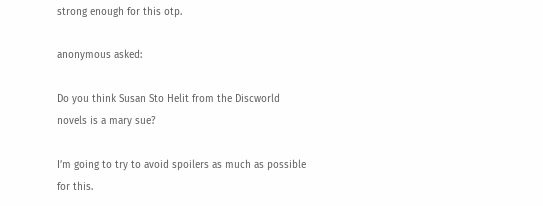strong enough for this otp.

anonymous asked:

Do you think Susan Sto Helit from the Discworld novels is a mary sue?

I’m going to try to avoid spoilers as much as possible for this.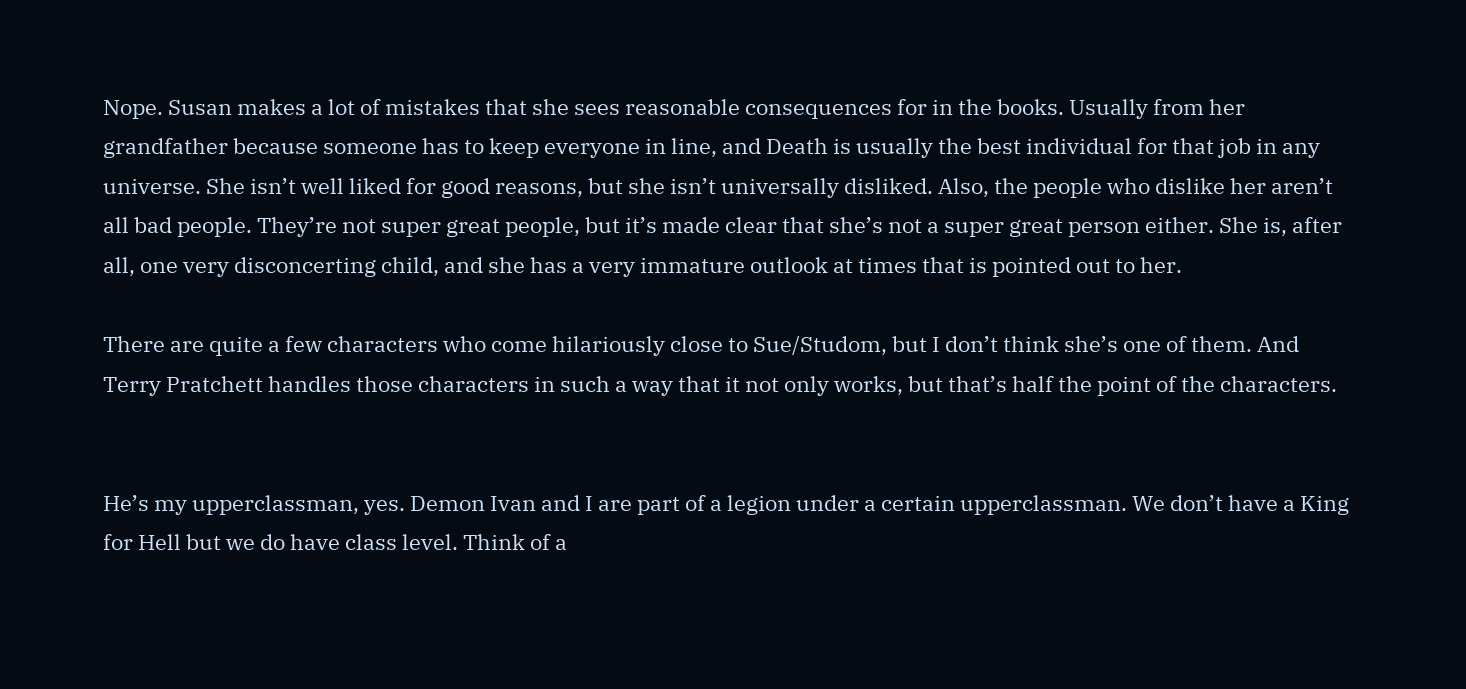Nope. Susan makes a lot of mistakes that she sees reasonable consequences for in the books. Usually from her grandfather because someone has to keep everyone in line, and Death is usually the best individual for that job in any universe. She isn’t well liked for good reasons, but she isn’t universally disliked. Also, the people who dislike her aren’t all bad people. They’re not super great people, but it’s made clear that she’s not a super great person either. She is, after all, one very disconcerting child, and she has a very immature outlook at times that is pointed out to her.

There are quite a few characters who come hilariously close to Sue/Studom, but I don’t think she’s one of them. And Terry Pratchett handles those characters in such a way that it not only works, but that’s half the point of the characters.


He’s my upperclassman, yes. Demon Ivan and I are part of a legion under a certain upperclassman. We don’t have a King for Hell but we do have class level. Think of a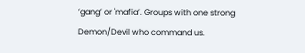‘gang’ or 'mafia’. Groups with one strong Demon/Devil who command us.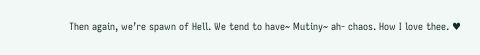Then again, we’re spawn of Hell. We tend to have~ Mutiny~ ah- chaos. How I love thee. ♥